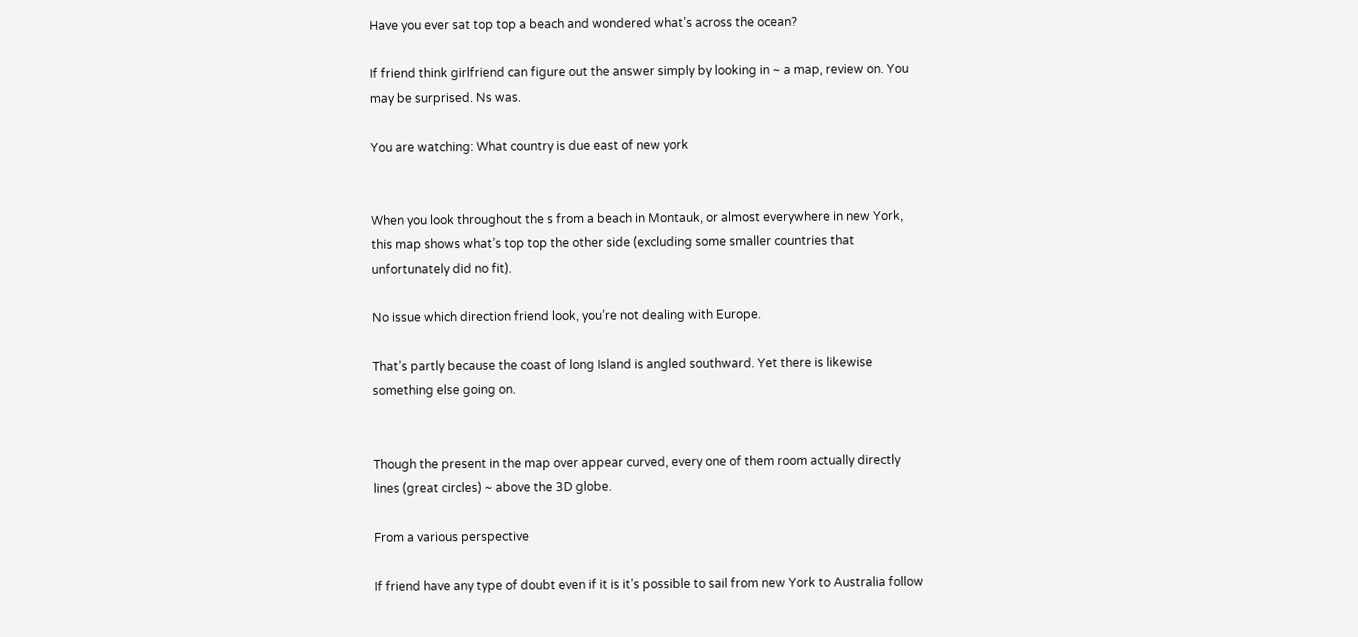Have you ever sat top top a beach and wondered what’s across the ocean?

If friend think girlfriend can figure out the answer simply by looking in ~ a map, review on. You may be surprised. Ns was.

You are watching: What country is due east of new york


When you look throughout the s from a beach in Montauk, or almost everywhere in new York, this map shows what’s top top the other side (excluding some smaller countries that unfortunately did no fit).

No issue which direction friend look, you’re not dealing with Europe.

That’s partly because the coast of long Island is angled southward. Yet there is likewise something else going on.


Though the present in the map over appear curved, every one of them room actually directly lines (great circles) ~ above the 3D globe.

From a various perspective

If friend have any type of doubt even if it is it’s possible to sail from new York to Australia follow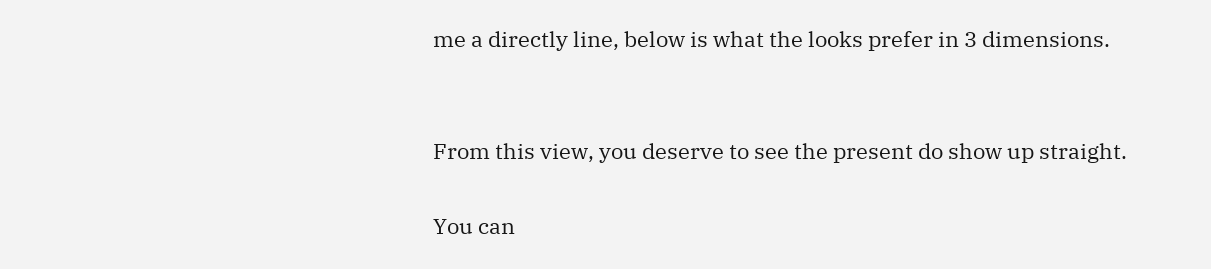me a directly line, below is what the looks prefer in 3 dimensions.


From this view, you deserve to see the present do show up straight.

You can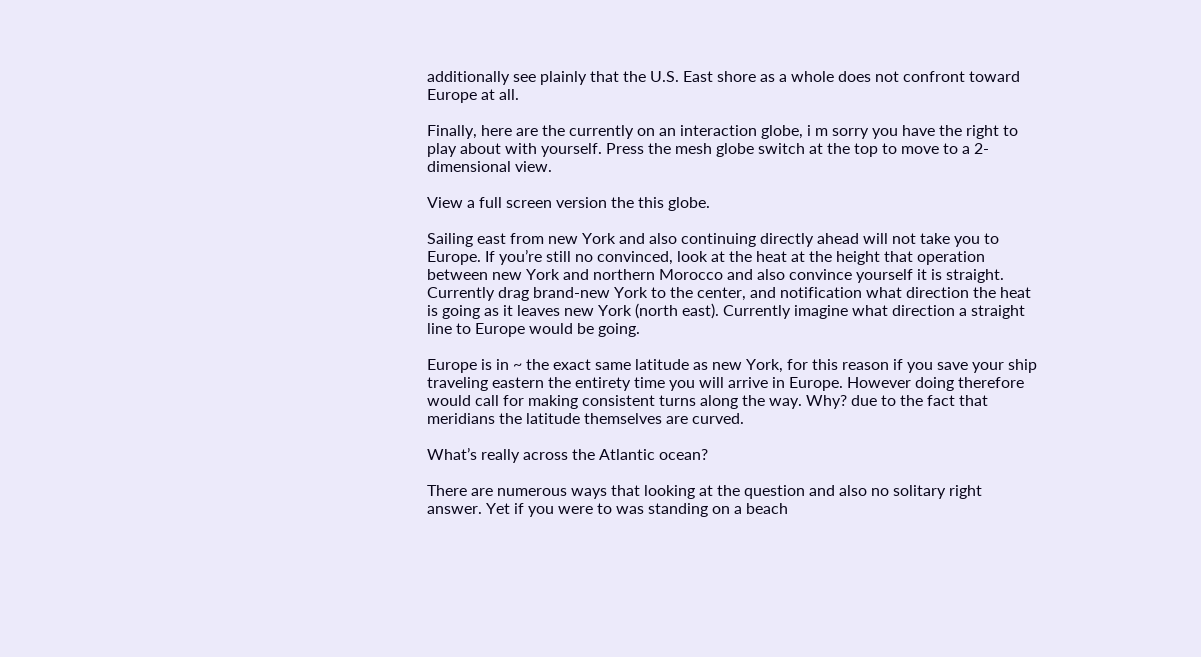additionally see plainly that the U.S. East shore as a whole does not confront toward Europe at all.

Finally, here are the currently on an interaction globe, i m sorry you have the right to play about with yourself. Press the mesh globe switch at the top to move to a 2-dimensional view.

View a full screen version the this globe.

Sailing east from new York and also continuing directly ahead will not take you to Europe. If you’re still no convinced, look at the heat at the height that operation between new York and northern Morocco and also convince yourself it is straight. Currently drag brand-new York to the center, and notification what direction the heat is going as it leaves new York (north east). Currently imagine what direction a straight line to Europe would be going.

Europe is in ~ the exact same latitude as new York, for this reason if you save your ship traveling eastern the entirety time you will arrive in Europe. However doing therefore would call for making consistent turns along the way. Why? due to the fact that meridians the latitude themselves are curved.

What’s really across the Atlantic ocean?

There are numerous ways that looking at the question and also no solitary right answer. Yet if you were to was standing on a beach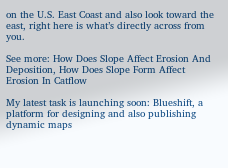on the U.S. East Coast and also look toward the east, right here is what’s directly across from you.

See more: How Does Slope Affect Erosion And Deposition, How Does Slope Form Affect Erosion In Catflow

My latest task is launching soon: Blueshift, a platform for designing and also publishing dynamic maps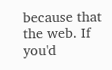because that the web. If you'd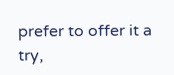prefer to offer it a try,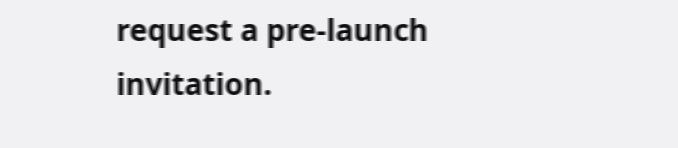request a pre-launch invitation.